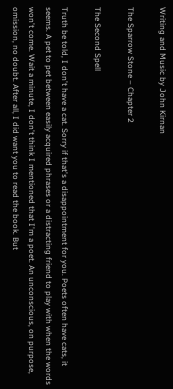Writing and Music by John Kirnan

The Sparrow Stone – Chapter 2

The Second Spell

Truth be told, I don't have a cat. Sorry if that's a disappointment for you. Poets often have cats, it seems. A pet to pet between easily acquired phrases or a distracting friend to play with when the words won't come. Wait a minute, I don't think I mentioned that I'm a poet. An unconscious, on purpose, omission, no doubt. After all, I did want you to read the book. But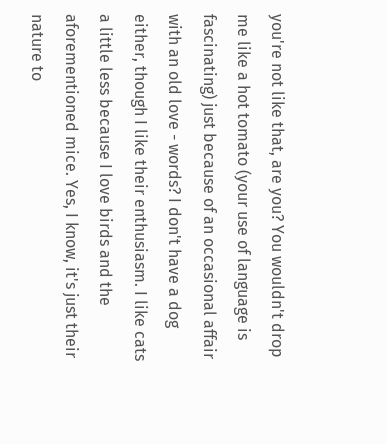you're not like that, are you? You wouldn't drop me like a hot tomato (your use of language is fascinating) just because of an occasional affair with an old love - words? I don't have a dog either, though I like their enthusiasm. I like cats a little less because I love birds and the aforementioned mice. Yes, I know, it's just their nature to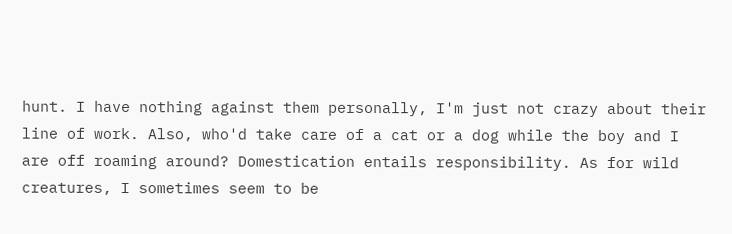hunt. I have nothing against them personally, I'm just not crazy about their line of work. Also, who'd take care of a cat or a dog while the boy and I are off roaming around? Domestication entails responsibility. As for wild creatures, I sometimes seem to be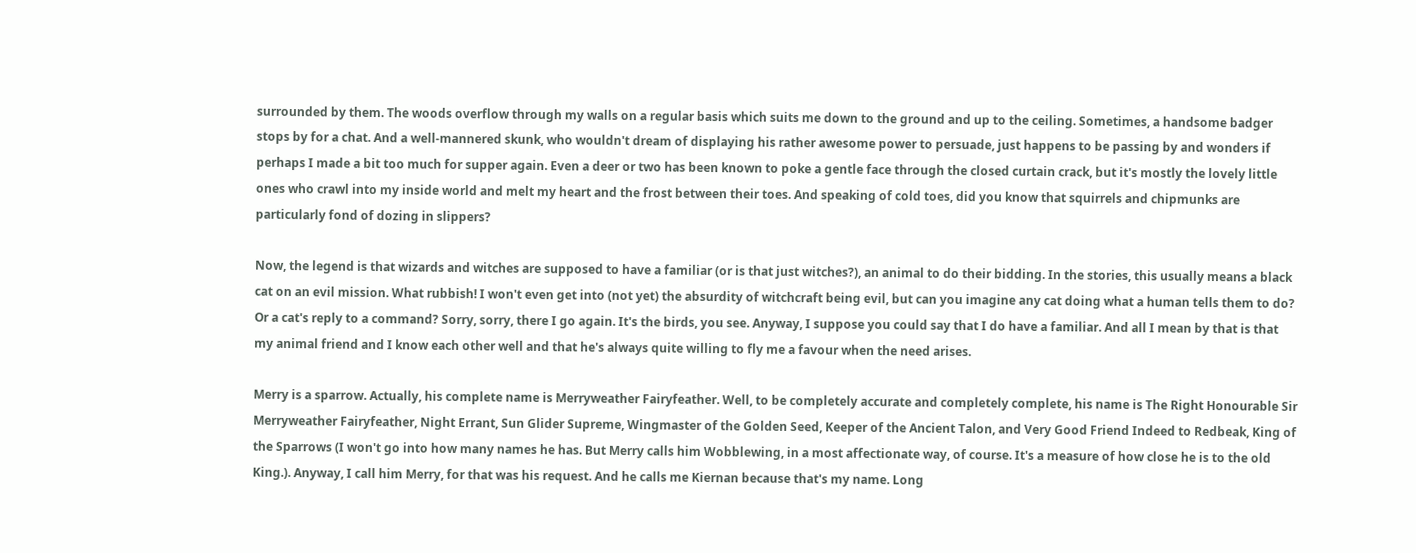surrounded by them. The woods overflow through my walls on a regular basis which suits me down to the ground and up to the ceiling. Sometimes, a handsome badger stops by for a chat. And a well-mannered skunk, who wouldn't dream of displaying his rather awesome power to persuade, just happens to be passing by and wonders if perhaps I made a bit too much for supper again. Even a deer or two has been known to poke a gentle face through the closed curtain crack, but it's mostly the lovely little ones who crawl into my inside world and melt my heart and the frost between their toes. And speaking of cold toes, did you know that squirrels and chipmunks are particularly fond of dozing in slippers?

Now, the legend is that wizards and witches are supposed to have a familiar (or is that just witches?), an animal to do their bidding. In the stories, this usually means a black cat on an evil mission. What rubbish! I won't even get into (not yet) the absurdity of witchcraft being evil, but can you imagine any cat doing what a human tells them to do? Or a cat's reply to a command? Sorry, sorry, there I go again. It's the birds, you see. Anyway, I suppose you could say that I do have a familiar. And all I mean by that is that my animal friend and I know each other well and that he's always quite willing to fly me a favour when the need arises.

Merry is a sparrow. Actually, his complete name is Merryweather Fairyfeather. Well, to be completely accurate and completely complete, his name is The Right Honourable Sir Merryweather Fairyfeather, Night Errant, Sun Glider Supreme, Wingmaster of the Golden Seed, Keeper of the Ancient Talon, and Very Good Friend Indeed to Redbeak, King of the Sparrows (I won't go into how many names he has. But Merry calls him Wobblewing, in a most affectionate way, of course. It's a measure of how close he is to the old King.). Anyway, I call him Merry, for that was his request. And he calls me Kiernan because that's my name. Long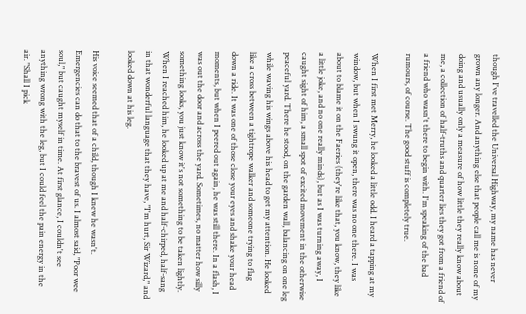though I've travelled the Universal Highway, my name has never grown any longer. And anything else that people call me is none of my doing and usually only a measure of how little they really know about me, a collection of half-truths and quarter lies they got from a friend of a friend who wasn't there to begin with. I'm speaking of the bad rumours, of course. The good stuff is completely true.

When I first met Merry, he looked a little odd. I heard a tapping at my window, but when I swung it open, there was no one there. I was about to blame it on the Faeries (they're like that, you know, they like a little joke, and no one really minds), but as I was turning away, I caught sight of him, a small spot of excited movement in the otherwise peaceful yard. There he stood, on the garden wall, balancing on one leg while waving his wings above his head to get my attention. He looked like a cross between a tightrope walker and someone trying to flag down a ride. It was one of those close your eyes and shake your head moments, but when I peered out again, he was still there. In a flash, I was out the door and across the yard. Sometimes, no matter how silly something looks, you just know it's not something to be taken lightly. When I reached him, he looked up at me and half-chirped, half-sang in that wonderful language that they have, "I'm hurt, Sir Wizard," and looked down at his leg.

His voice seemed that of a child, though I knew he wasn't. Emergencies can do that to the bravest of us. I almost said, "Poor wee soul," but caught myself in time. At first glance, I couldn't see anything wrong with the leg, but I could feel the pain energy in the air. "Shall I pick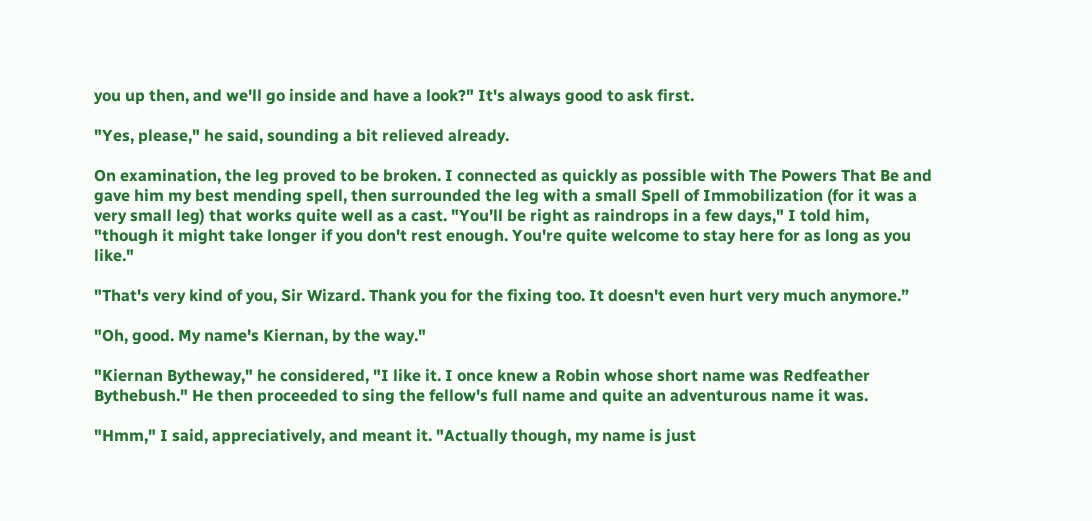you up then, and we'll go inside and have a look?" It's always good to ask first.

"Yes, please," he said, sounding a bit relieved already.

On examination, the leg proved to be broken. I connected as quickly as possible with The Powers That Be and gave him my best mending spell, then surrounded the leg with a small Spell of Immobilization (for it was a very small leg) that works quite well as a cast. "You'll be right as raindrops in a few days," I told him, "though it might take longer if you don't rest enough. You're quite welcome to stay here for as long as you like."

"That's very kind of you, Sir Wizard. Thank you for the fixing too. It doesn't even hurt very much anymore.”

"Oh, good. My name's Kiernan, by the way."

"Kiernan Bytheway," he considered, "I like it. I once knew a Robin whose short name was Redfeather Bythebush." He then proceeded to sing the fellow's full name and quite an adventurous name it was.

"Hmm," I said, appreciatively, and meant it. "Actually though, my name is just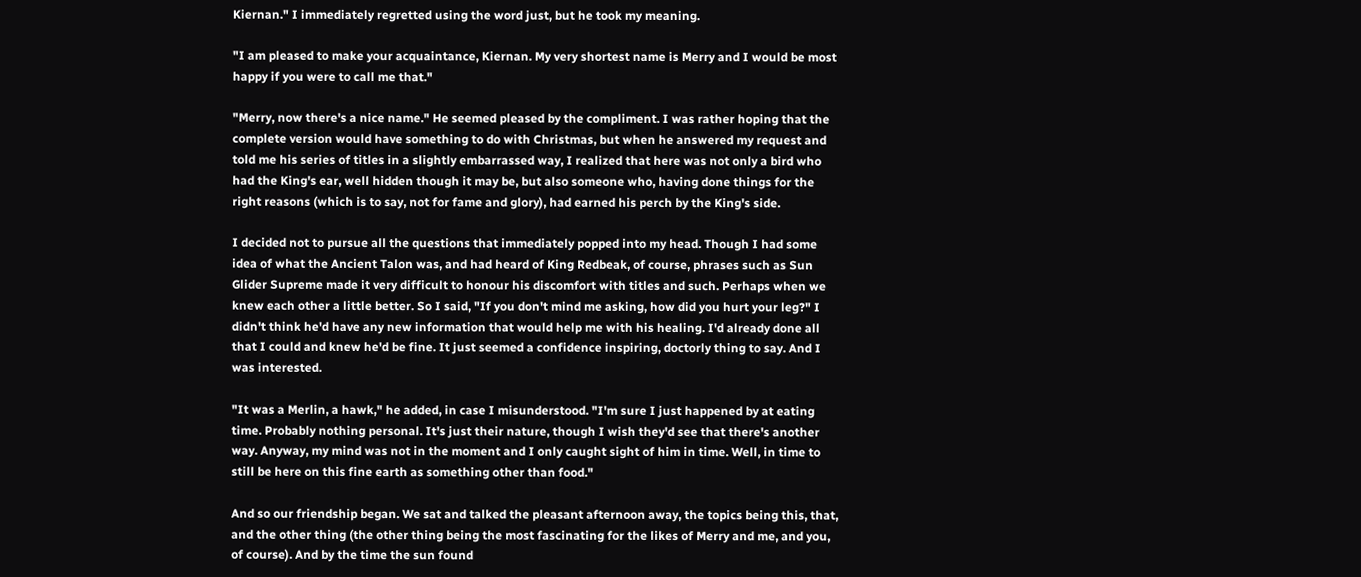Kiernan." I immediately regretted using the word just, but he took my meaning.

"I am pleased to make your acquaintance, Kiernan. My very shortest name is Merry and I would be most happy if you were to call me that."

"Merry, now there's a nice name." He seemed pleased by the compliment. I was rather hoping that the complete version would have something to do with Christmas, but when he answered my request and told me his series of titles in a slightly embarrassed way, I realized that here was not only a bird who had the King's ear, well hidden though it may be, but also someone who, having done things for the right reasons (which is to say, not for fame and glory), had earned his perch by the King's side.

I decided not to pursue all the questions that immediately popped into my head. Though I had some idea of what the Ancient Talon was, and had heard of King Redbeak, of course, phrases such as Sun Glider Supreme made it very difficult to honour his discomfort with titles and such. Perhaps when we knew each other a little better. So I said, "If you don't mind me asking, how did you hurt your leg?" I didn't think he'd have any new information that would help me with his healing. I'd already done all that I could and knew he'd be fine. It just seemed a confidence inspiring, doctorly thing to say. And I was interested.

"It was a Merlin, a hawk," he added, in case I misunderstood. "I'm sure I just happened by at eating time. Probably nothing personal. It's just their nature, though I wish they'd see that there's another way. Anyway, my mind was not in the moment and I only caught sight of him in time. Well, in time to still be here on this fine earth as something other than food."

And so our friendship began. We sat and talked the pleasant afternoon away, the topics being this, that, and the other thing (the other thing being the most fascinating for the likes of Merry and me, and you, of course). And by the time the sun found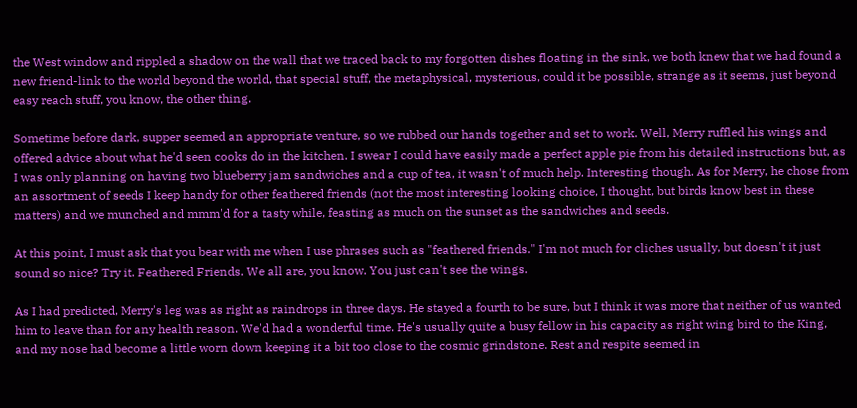the West window and rippled a shadow on the wall that we traced back to my forgotten dishes floating in the sink, we both knew that we had found a new friend-link to the world beyond the world, that special stuff, the metaphysical, mysterious, could it be possible, strange as it seems, just beyond easy reach stuff, you know, the other thing.

Sometime before dark, supper seemed an appropriate venture, so we rubbed our hands together and set to work. Well, Merry ruffled his wings and offered advice about what he'd seen cooks do in the kitchen. I swear I could have easily made a perfect apple pie from his detailed instructions but, as I was only planning on having two blueberry jam sandwiches and a cup of tea, it wasn't of much help. Interesting though. As for Merry, he chose from an assortment of seeds I keep handy for other feathered friends (not the most interesting looking choice, I thought, but birds know best in these matters) and we munched and mmm'd for a tasty while, feasting as much on the sunset as the sandwiches and seeds.

At this point, I must ask that you bear with me when I use phrases such as "feathered friends." I'm not much for cliches usually, but doesn't it just sound so nice? Try it. Feathered Friends. We all are, you know. You just can't see the wings.

As I had predicted, Merry's leg was as right as raindrops in three days. He stayed a fourth to be sure, but I think it was more that neither of us wanted him to leave than for any health reason. We'd had a wonderful time. He's usually quite a busy fellow in his capacity as right wing bird to the King, and my nose had become a little worn down keeping it a bit too close to the cosmic grindstone. Rest and respite seemed in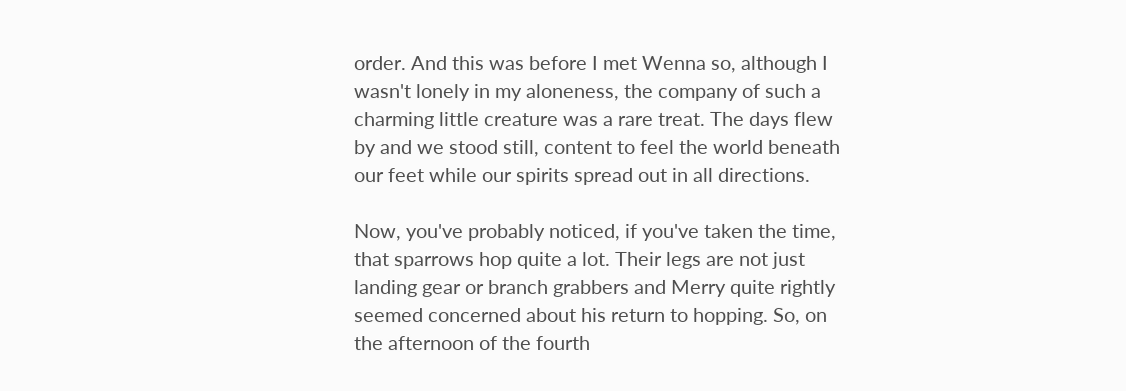order. And this was before I met Wenna so, although I wasn't lonely in my aloneness, the company of such a charming little creature was a rare treat. The days flew by and we stood still, content to feel the world beneath our feet while our spirits spread out in all directions.

Now, you've probably noticed, if you've taken the time, that sparrows hop quite a lot. Their legs are not just landing gear or branch grabbers and Merry quite rightly seemed concerned about his return to hopping. So, on the afternoon of the fourth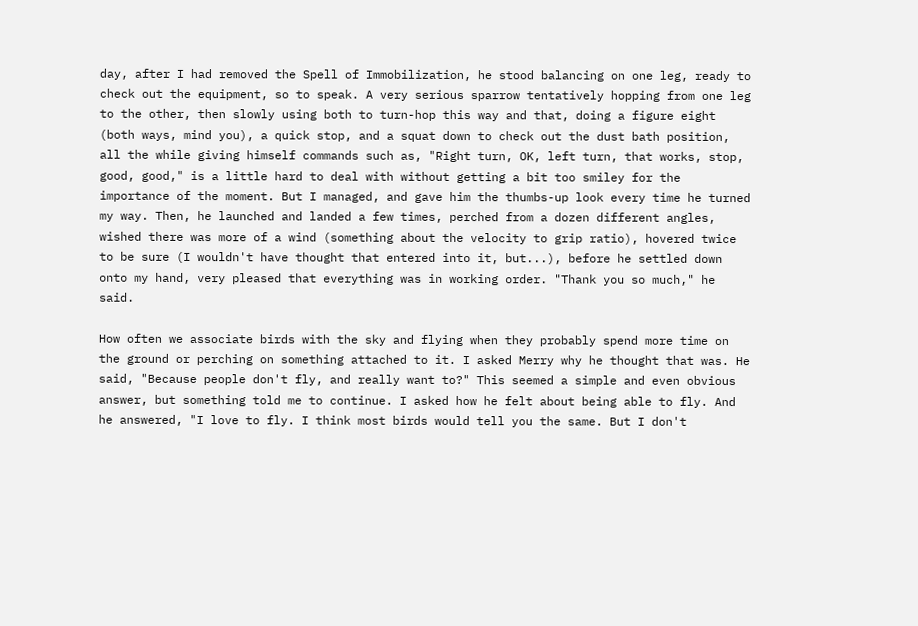day, after I had removed the Spell of Immobilization, he stood balancing on one leg, ready to check out the equipment, so to speak. A very serious sparrow tentatively hopping from one leg to the other, then slowly using both to turn-hop this way and that, doing a figure eight (both ways, mind you), a quick stop, and a squat down to check out the dust bath position, all the while giving himself commands such as, "Right turn, OK, left turn, that works, stop, good, good," is a little hard to deal with without getting a bit too smiley for the importance of the moment. But I managed, and gave him the thumbs-up look every time he turned my way. Then, he launched and landed a few times, perched from a dozen different angles, wished there was more of a wind (something about the velocity to grip ratio), hovered twice to be sure (I wouldn't have thought that entered into it, but...), before he settled down onto my hand, very pleased that everything was in working order. "Thank you so much," he said.

How often we associate birds with the sky and flying when they probably spend more time on the ground or perching on something attached to it. I asked Merry why he thought that was. He said, "Because people don't fly, and really want to?" This seemed a simple and even obvious answer, but something told me to continue. I asked how he felt about being able to fly. And he answered, "I love to fly. I think most birds would tell you the same. But I don't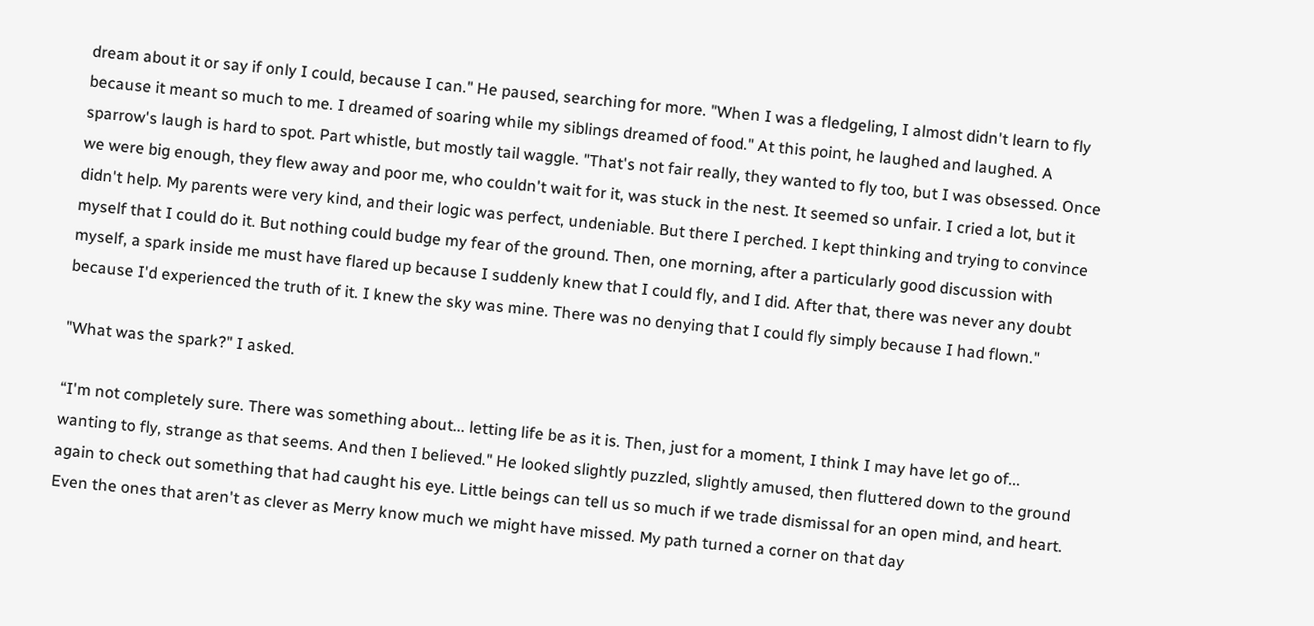dream about it or say if only I could, because I can." He paused, searching for more. "When I was a fledgeling, I almost didn't learn to fly because it meant so much to me. I dreamed of soaring while my siblings dreamed of food." At this point, he laughed and laughed. A sparrow's laugh is hard to spot. Part whistle, but mostly tail waggle. "That's not fair really, they wanted to fly too, but I was obsessed. Once we were big enough, they flew away and poor me, who couldn't wait for it, was stuck in the nest. It seemed so unfair. I cried a lot, but it didn't help. My parents were very kind, and their logic was perfect, undeniable. But there I perched. I kept thinking and trying to convince myself that I could do it. But nothing could budge my fear of the ground. Then, one morning, after a particularly good discussion with myself, a spark inside me must have flared up because I suddenly knew that I could fly, and I did. After that, there was never any doubt because I'd experienced the truth of it. I knew the sky was mine. There was no denying that I could fly simply because I had flown."

"What was the spark?" I asked.

“I'm not completely sure. There was something about... letting life be as it is. Then, just for a moment, I think I may have let go of... wanting to fly, strange as that seems. And then I believed." He looked slightly puzzled, slightly amused, then fluttered down to the ground again to check out something that had caught his eye. Little beings can tell us so much if we trade dismissal for an open mind, and heart. Even the ones that aren't as clever as Merry know much we might have missed. My path turned a corner on that day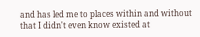and has led me to places within and without that I didn't even know existed at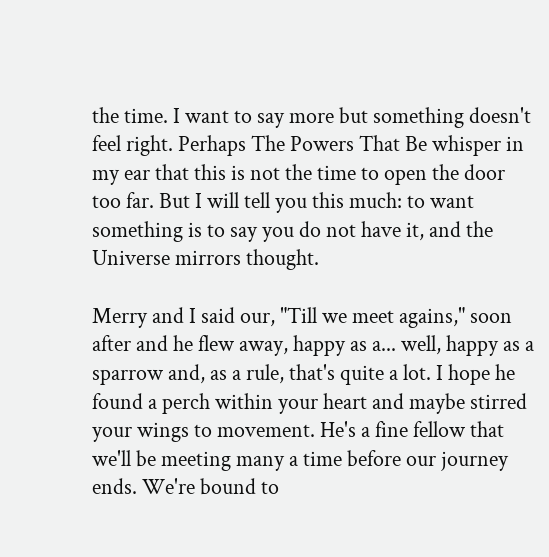the time. I want to say more but something doesn't feel right. Perhaps The Powers That Be whisper in my ear that this is not the time to open the door too far. But I will tell you this much: to want something is to say you do not have it, and the Universe mirrors thought.

Merry and I said our, "Till we meet agains," soon after and he flew away, happy as a... well, happy as a sparrow and, as a rule, that's quite a lot. I hope he found a perch within your heart and maybe stirred your wings to movement. He's a fine fellow that we'll be meeting many a time before our journey ends. We're bound to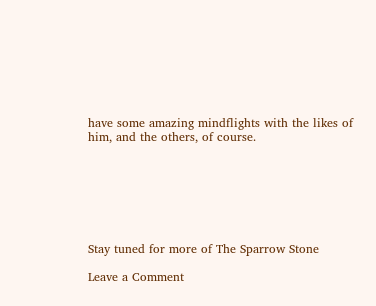have some amazing mindflights with the likes of him, and the others, of course.







Stay tuned for more of The Sparrow Stone

Leave a Comment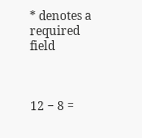* denotes a required field



12 − 8 =